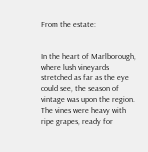From the estate:


In the heart of Marlborough, where lush vineyards stretched as far as the eye could see, the season of vintage was upon the region. The vines were heavy with ripe grapes, ready for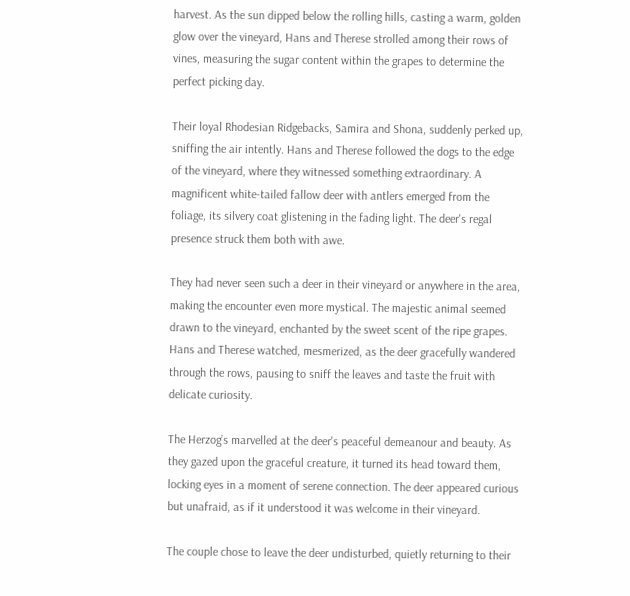harvest. As the sun dipped below the rolling hills, casting a warm, golden glow over the vineyard, Hans and Therese strolled among their rows of vines, measuring the sugar content within the grapes to determine the perfect picking day.

Their loyal Rhodesian Ridgebacks, Samira and Shona, suddenly perked up, sniffing the air intently. Hans and Therese followed the dogs to the edge of the vineyard, where they witnessed something extraordinary. A magnificent white-tailed fallow deer with antlers emerged from the foliage, its silvery coat glistening in the fading light. The deer's regal presence struck them both with awe.

They had never seen such a deer in their vineyard or anywhere in the area, making the encounter even more mystical. The majestic animal seemed drawn to the vineyard, enchanted by the sweet scent of the ripe grapes. Hans and Therese watched, mesmerized, as the deer gracefully wandered through the rows, pausing to sniff the leaves and taste the fruit with delicate curiosity.

The Herzog’s marvelled at the deer's peaceful demeanour and beauty. As they gazed upon the graceful creature, it turned its head toward them, locking eyes in a moment of serene connection. The deer appeared curious but unafraid, as if it understood it was welcome in their vineyard.

The couple chose to leave the deer undisturbed, quietly returning to their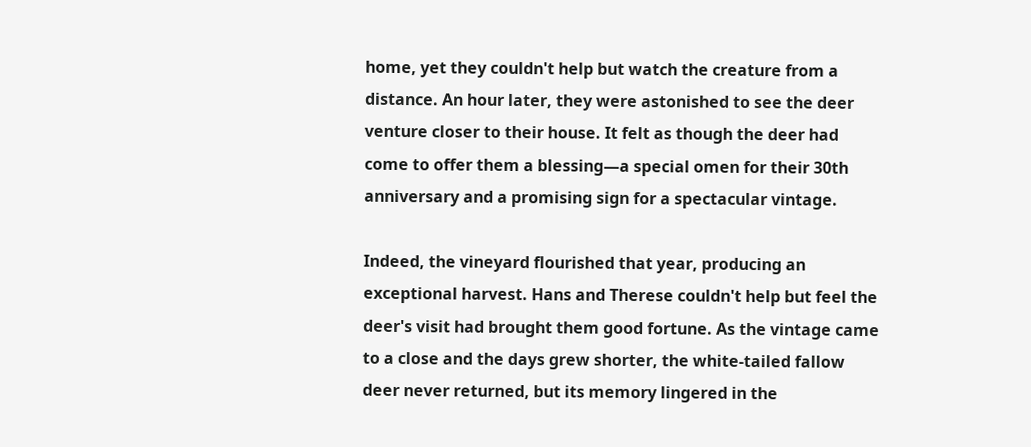home, yet they couldn't help but watch the creature from a distance. An hour later, they were astonished to see the deer venture closer to their house. It felt as though the deer had come to offer them a blessing—a special omen for their 30th anniversary and a promising sign for a spectacular vintage.

Indeed, the vineyard flourished that year, producing an exceptional harvest. Hans and Therese couldn't help but feel the deer's visit had brought them good fortune. As the vintage came to a close and the days grew shorter, the white-tailed fallow deer never returned, but its memory lingered in the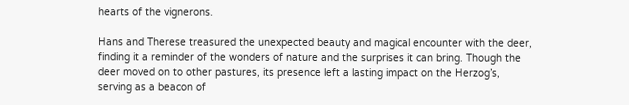hearts of the vignerons.

Hans and Therese treasured the unexpected beauty and magical encounter with the deer, finding it a reminder of the wonders of nature and the surprises it can bring. Though the deer moved on to other pastures, its presence left a lasting impact on the Herzog’s, serving as a beacon of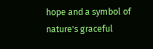hope and a symbol of nature's graceful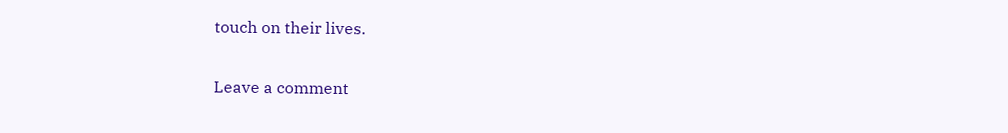touch on their lives.

Leave a comment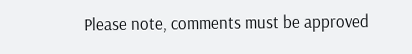Please note, comments must be approved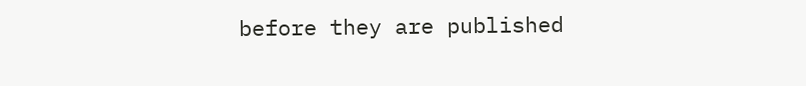before they are published